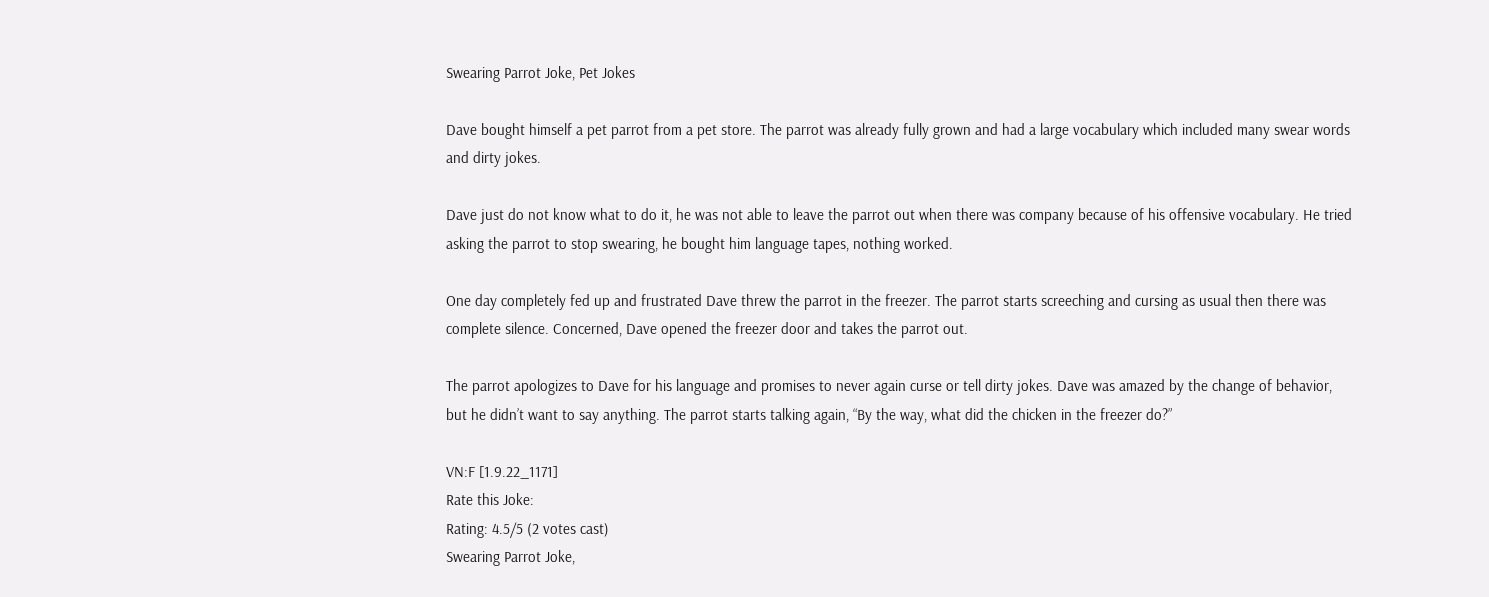Swearing Parrot Joke, Pet Jokes

Dave bought himself a pet parrot from a pet store. The parrot was already fully grown and had a large vocabulary which included many swear words and dirty jokes.

Dave just do not know what to do it, he was not able to leave the parrot out when there was company because of his offensive vocabulary. He tried asking the parrot to stop swearing, he bought him language tapes, nothing worked.

One day completely fed up and frustrated Dave threw the parrot in the freezer. The parrot starts screeching and cursing as usual then there was complete silence. Concerned, Dave opened the freezer door and takes the parrot out.

The parrot apologizes to Dave for his language and promises to never again curse or tell dirty jokes. Dave was amazed by the change of behavior, but he didn’t want to say anything. The parrot starts talking again, “By the way, what did the chicken in the freezer do?”

VN:F [1.9.22_1171]
Rate this Joke:
Rating: 4.5/5 (2 votes cast)
Swearing Parrot Joke,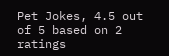Pet Jokes, 4.5 out of 5 based on 2 ratings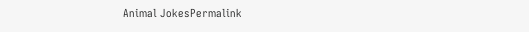Animal JokesPermalink